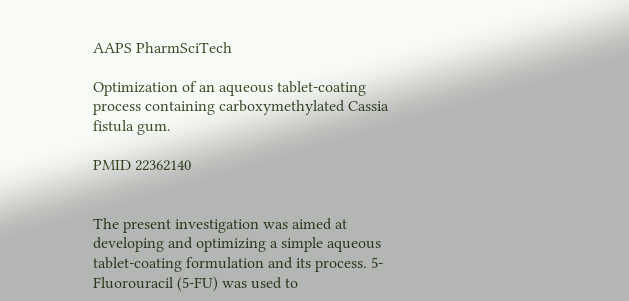AAPS PharmSciTech

Optimization of an aqueous tablet-coating process containing carboxymethylated Cassia fistula gum.

PMID 22362140


The present investigation was aimed at developing and optimizing a simple aqueous tablet-coating formulation and its process. 5-Fluorouracil (5-FU) was used to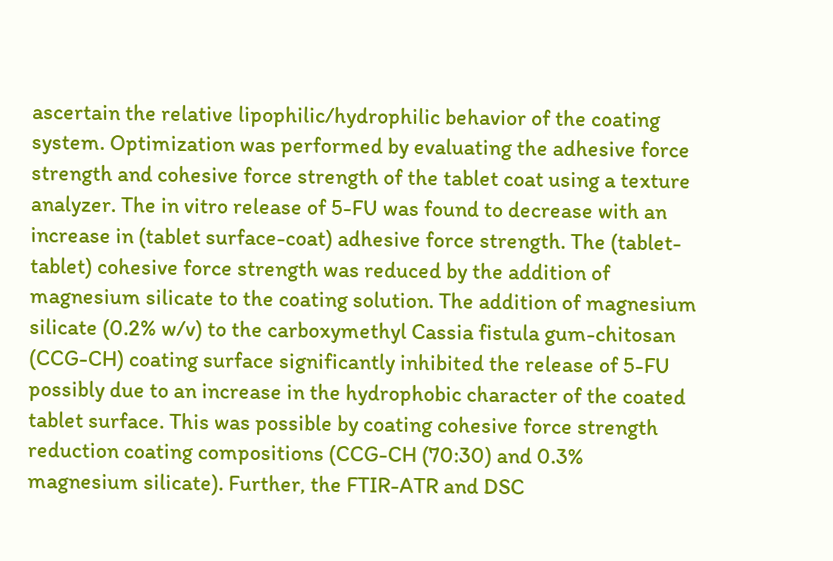ascertain the relative lipophilic/hydrophilic behavior of the coating system. Optimization was performed by evaluating the adhesive force strength and cohesive force strength of the tablet coat using a texture analyzer. The in vitro release of 5-FU was found to decrease with an increase in (tablet surface-coat) adhesive force strength. The (tablet-tablet) cohesive force strength was reduced by the addition of magnesium silicate to the coating solution. The addition of magnesium silicate (0.2% w/v) to the carboxymethyl Cassia fistula gum-chitosan (CCG-CH) coating surface significantly inhibited the release of 5-FU possibly due to an increase in the hydrophobic character of the coated tablet surface. This was possible by coating cohesive force strength reduction coating compositions (CCG-CH (70:30) and 0.3% magnesium silicate). Further, the FTIR-ATR and DSC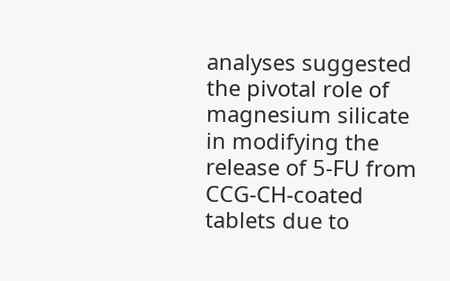analyses suggested the pivotal role of magnesium silicate in modifying the release of 5-FU from CCG-CH-coated tablets due to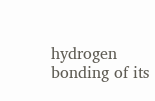hydrogen bonding of its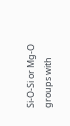Si-O-Si or Mg-O groups with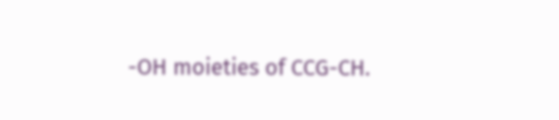-OH moieties of CCG-CH.